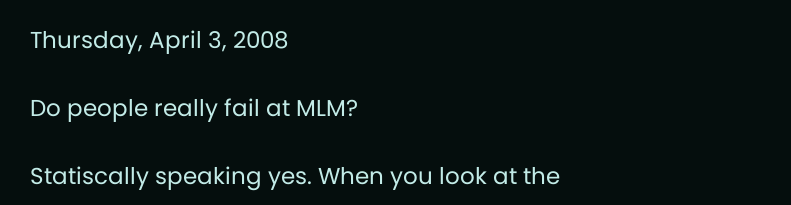Thursday, April 3, 2008

Do people really fail at MLM?

Statiscally speaking yes. When you look at the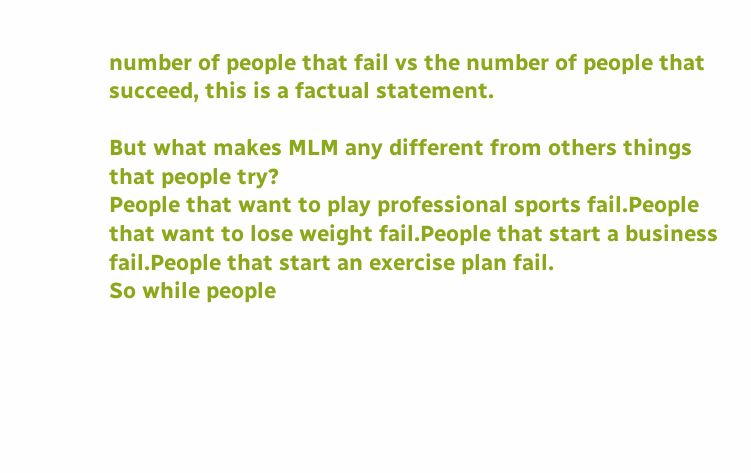number of people that fail vs the number of people that succeed, this is a factual statement.

But what makes MLM any different from others things that people try?
People that want to play professional sports fail.People that want to lose weight fail.People that start a business fail.People that start an exercise plan fail.
So while people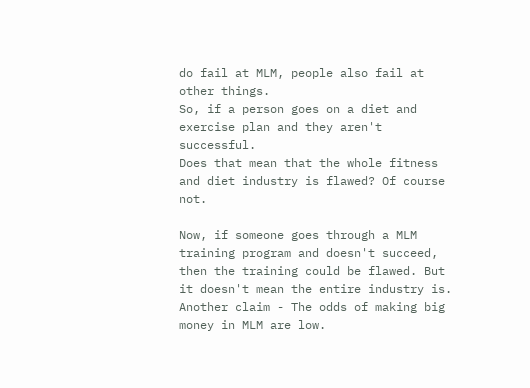do fail at MLM, people also fail at other things.
So, if a person goes on a diet and exercise plan and they aren't successful.
Does that mean that the whole fitness and diet industry is flawed? Of course not.

Now, if someone goes through a MLM training program and doesn't succeed, then the training could be flawed. But it doesn't mean the entire industry is.
Another claim - The odds of making big money in MLM are low.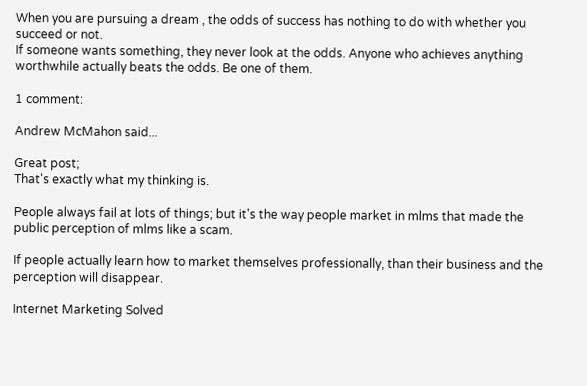When you are pursuing a dream , the odds of success has nothing to do with whether you succeed or not.
If someone wants something, they never look at the odds. Anyone who achieves anything worthwhile actually beats the odds. Be one of them.

1 comment:

Andrew McMahon said...

Great post;
That's exactly what my thinking is.

People always fail at lots of things; but it's the way people market in mlms that made the public perception of mlms like a scam.

If people actually learn how to market themselves professionally, than their business and the perception will disappear.

Internet Marketing Solved